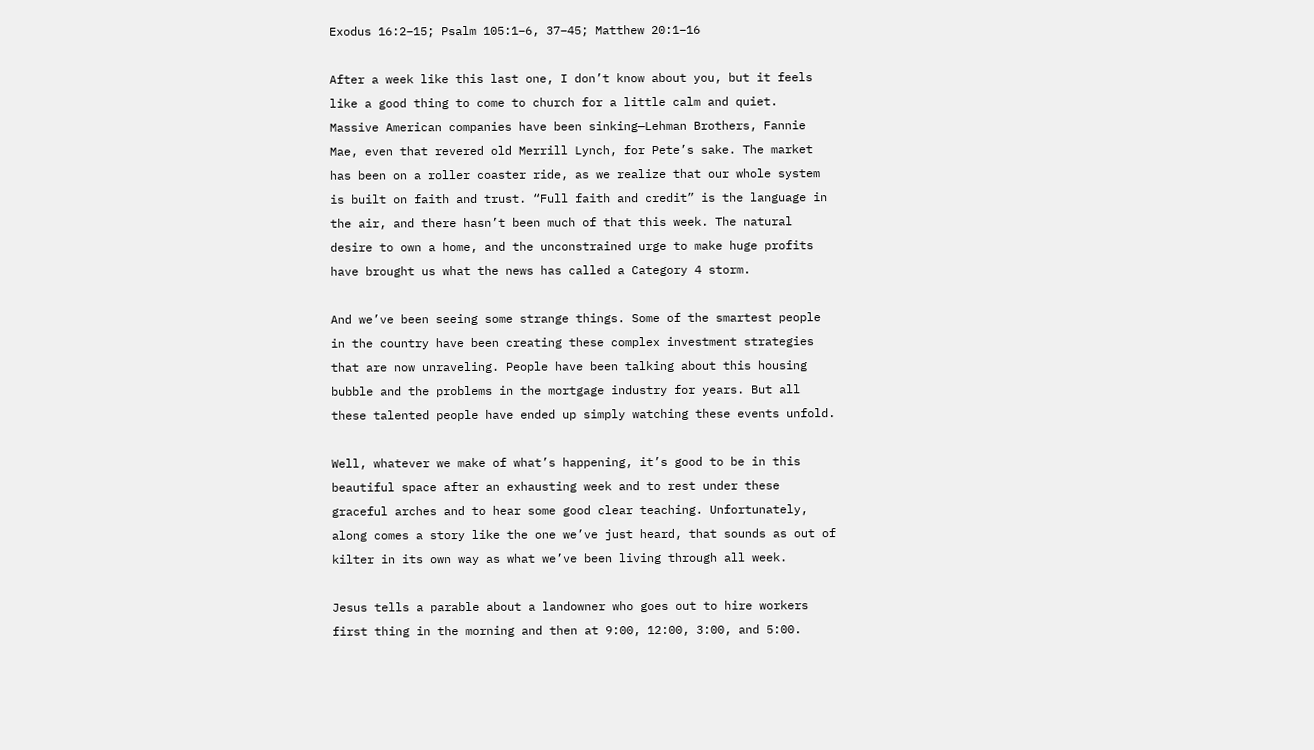Exodus 16:2–15; Psalm 105:1–6, 37–45; Matthew 20:1–16

After a week like this last one, I don’t know about you, but it feels
like a good thing to come to church for a little calm and quiet.
Massive American companies have been sinking—Lehman Brothers, Fannie
Mae, even that revered old Merrill Lynch, for Pete’s sake. The market
has been on a roller coaster ride, as we realize that our whole system
is built on faith and trust. “Full faith and credit” is the language in
the air, and there hasn’t been much of that this week. The natural
desire to own a home, and the unconstrained urge to make huge profits
have brought us what the news has called a Category 4 storm.

And we’ve been seeing some strange things. Some of the smartest people
in the country have been creating these complex investment strategies
that are now unraveling. People have been talking about this housing
bubble and the problems in the mortgage industry for years. But all
these talented people have ended up simply watching these events unfold.

Well, whatever we make of what’s happening, it’s good to be in this
beautiful space after an exhausting week and to rest under these
graceful arches and to hear some good clear teaching. Unfortunately,
along comes a story like the one we’ve just heard, that sounds as out of
kilter in its own way as what we’ve been living through all week.

Jesus tells a parable about a landowner who goes out to hire workers
first thing in the morning and then at 9:00, 12:00, 3:00, and 5:00.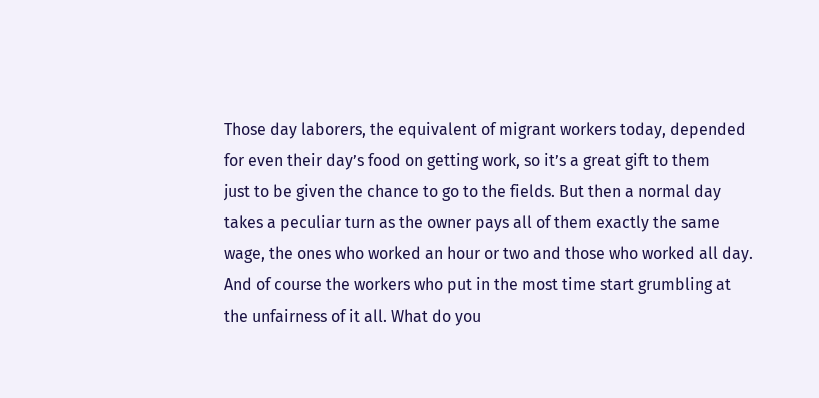Those day laborers, the equivalent of migrant workers today, depended
for even their day’s food on getting work, so it’s a great gift to them
just to be given the chance to go to the fields. But then a normal day
takes a peculiar turn as the owner pays all of them exactly the same
wage, the ones who worked an hour or two and those who worked all day.
And of course the workers who put in the most time start grumbling at
the unfairness of it all. What do you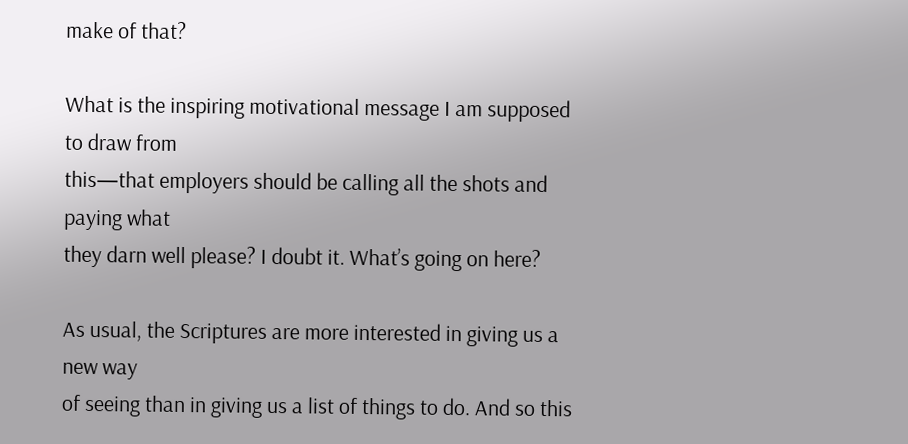make of that?

What is the inspiring motivational message I am supposed to draw from
this—that employers should be calling all the shots and paying what
they darn well please? I doubt it. What’s going on here?

As usual, the Scriptures are more interested in giving us a new way
of seeing than in giving us a list of things to do. And so this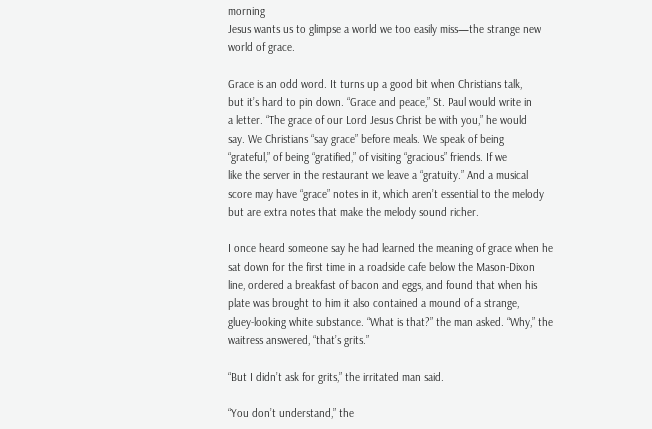morning
Jesus wants us to glimpse a world we too easily miss—the strange new
world of grace.

Grace is an odd word. It turns up a good bit when Christians talk,
but it’s hard to pin down. “Grace and peace,” St. Paul would write in
a letter. “The grace of our Lord Jesus Christ be with you,” he would
say. We Christians “say grace” before meals. We speak of being
“grateful,” of being “gratified,” of visiting “gracious” friends. If we
like the server in the restaurant we leave a “gratuity.” And a musical
score may have “grace” notes in it, which aren’t essential to the melody
but are extra notes that make the melody sound richer.

I once heard someone say he had learned the meaning of grace when he
sat down for the first time in a roadside cafe below the Mason-Dixon
line, ordered a breakfast of bacon and eggs, and found that when his
plate was brought to him it also contained a mound of a strange,
gluey-looking white substance. “What is that?” the man asked. “Why,” the
waitress answered, “that’s grits.”

“But I didn’t ask for grits,” the irritated man said.

“You don’t understand,” the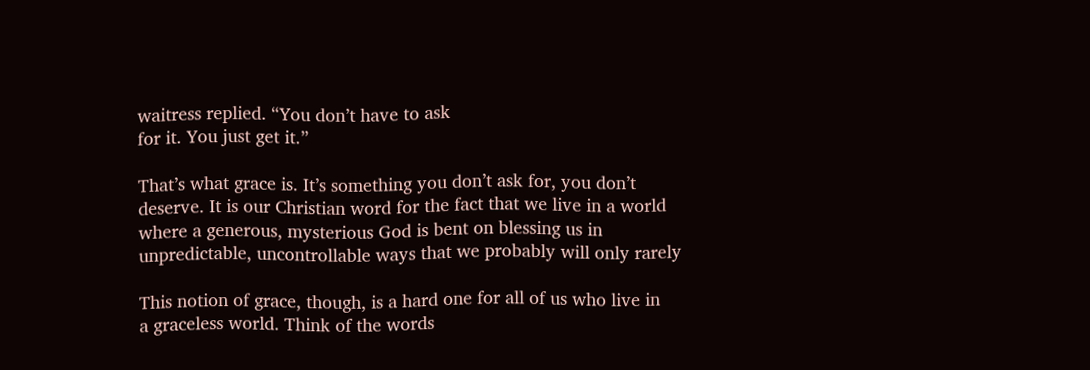waitress replied. “You don’t have to ask
for it. You just get it.”

That’s what grace is. It’s something you don’t ask for, you don’t
deserve. It is our Christian word for the fact that we live in a world
where a generous, mysterious God is bent on blessing us in
unpredictable, uncontrollable ways that we probably will only rarely

This notion of grace, though, is a hard one for all of us who live in
a graceless world. Think of the words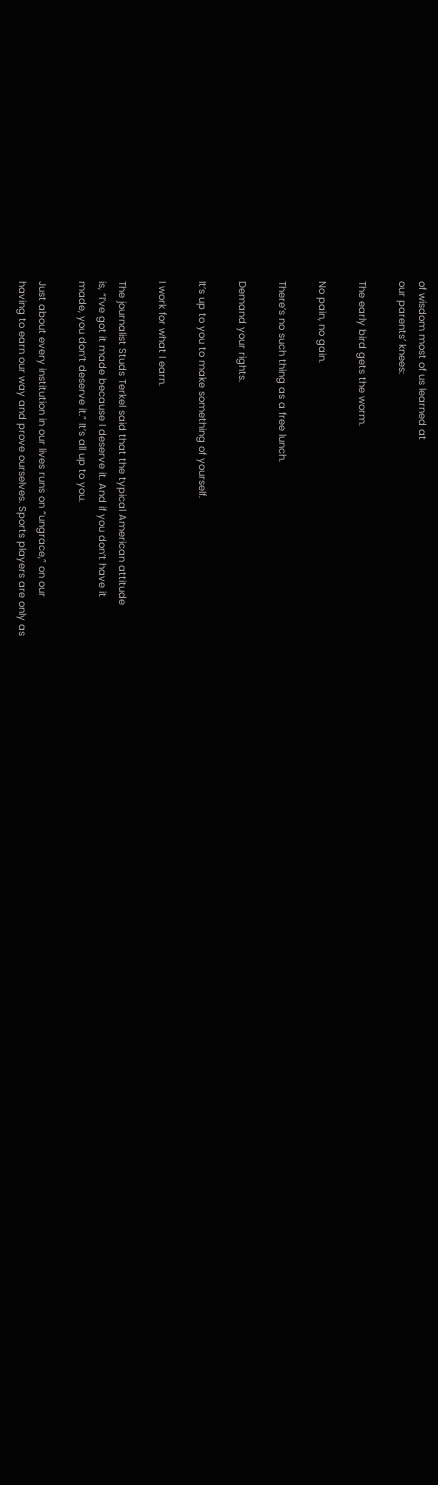of wisdom most of us learned at
our parents’ knees:

The early bird gets the worm.

No pain, no gain.

There’s no such thing as a free lunch.

Demand your rights.

It’s up to you to make something of yourself.

I work for what I earn.

The journalist Studs Terkel said that the typical American attitude
is, “I’ve got it made because I deserve it. And if you don’t have it
made, you don’t deserve it.” It’s all up to you.

Just about every institution in our lives runs on “ungrace,” on our
having to earn our way and prove ourselves. Sports players are only as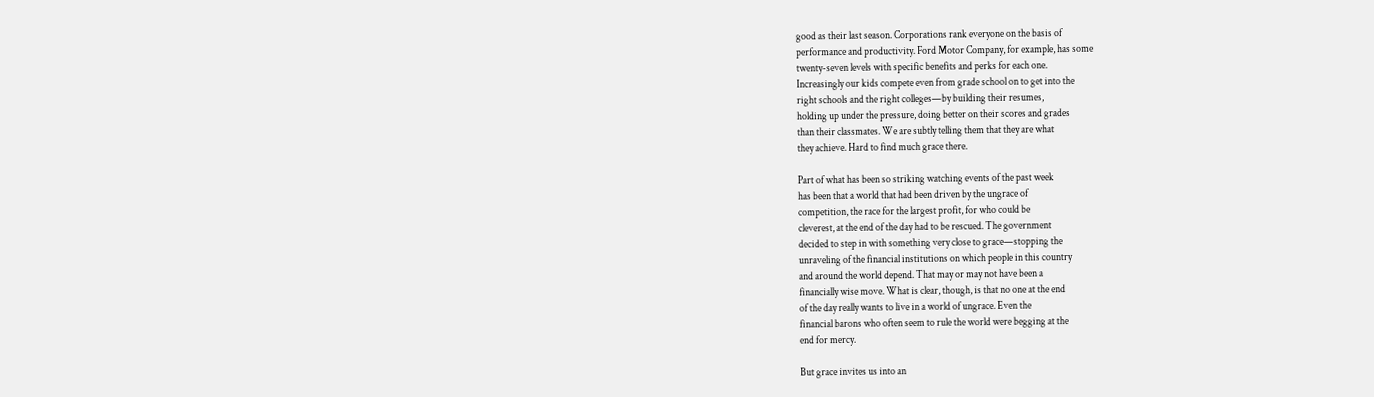good as their last season. Corporations rank everyone on the basis of
performance and productivity. Ford Motor Company, for example, has some
twenty-seven levels with specific benefits and perks for each one.
Increasingly our kids compete even from grade school on to get into the
right schools and the right colleges—by building their resumes,
holding up under the pressure, doing better on their scores and grades
than their classmates. We are subtly telling them that they are what
they achieve. Hard to find much grace there.

Part of what has been so striking watching events of the past week
has been that a world that had been driven by the ungrace of
competition, the race for the largest profit, for who could be
cleverest, at the end of the day had to be rescued. The government
decided to step in with something very close to grace—stopping the
unraveling of the financial institutions on which people in this country
and around the world depend. That may or may not have been a
financially wise move. What is clear, though, is that no one at the end
of the day really wants to live in a world of ungrace. Even the
financial barons who often seem to rule the world were begging at the
end for mercy.

But grace invites us into an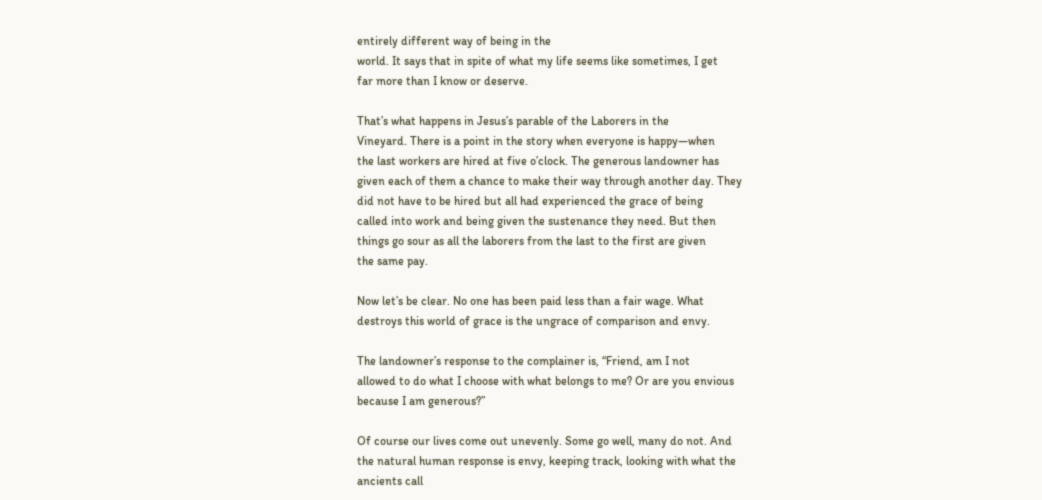entirely different way of being in the
world. It says that in spite of what my life seems like sometimes, I get
far more than I know or deserve.

That’s what happens in Jesus’s parable of the Laborers in the
Vineyard. There is a point in the story when everyone is happy—when
the last workers are hired at five o’clock. The generous landowner has
given each of them a chance to make their way through another day. They
did not have to be hired but all had experienced the grace of being
called into work and being given the sustenance they need. But then
things go sour as all the laborers from the last to the first are given
the same pay.

Now let’s be clear. No one has been paid less than a fair wage. What
destroys this world of grace is the ungrace of comparison and envy.

The landowner’s response to the complainer is, “Friend, am I not
allowed to do what I choose with what belongs to me? Or are you envious
because I am generous?”

Of course our lives come out unevenly. Some go well, many do not. And
the natural human response is envy, keeping track, looking with what the
ancients call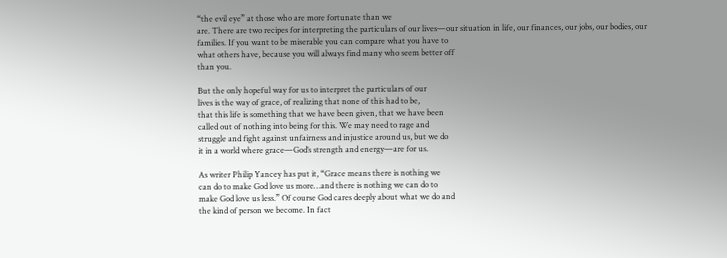“the evil eye” at those who are more fortunate than we
are. There are two recipes for interpreting the particulars of our lives—our situation in life, our finances, our jobs, our bodies, our
families. If you want to be miserable you can compare what you have to
what others have, because you will always find many who seem better off
than you.

But the only hopeful way for us to interpret the particulars of our
lives is the way of grace, of realizing that none of this had to be,
that this life is something that we have been given, that we have been
called out of nothing into being for this. We may need to rage and
struggle and fight against unfairness and injustice around us, but we do
it in a world where grace—God’s strength and energy—are for us.

As writer Philip Yancey has put it, “Grace means there is nothing we
can do to make God love us more…and there is nothing we can do to
make God love us less.” Of course God cares deeply about what we do and
the kind of person we become. In fact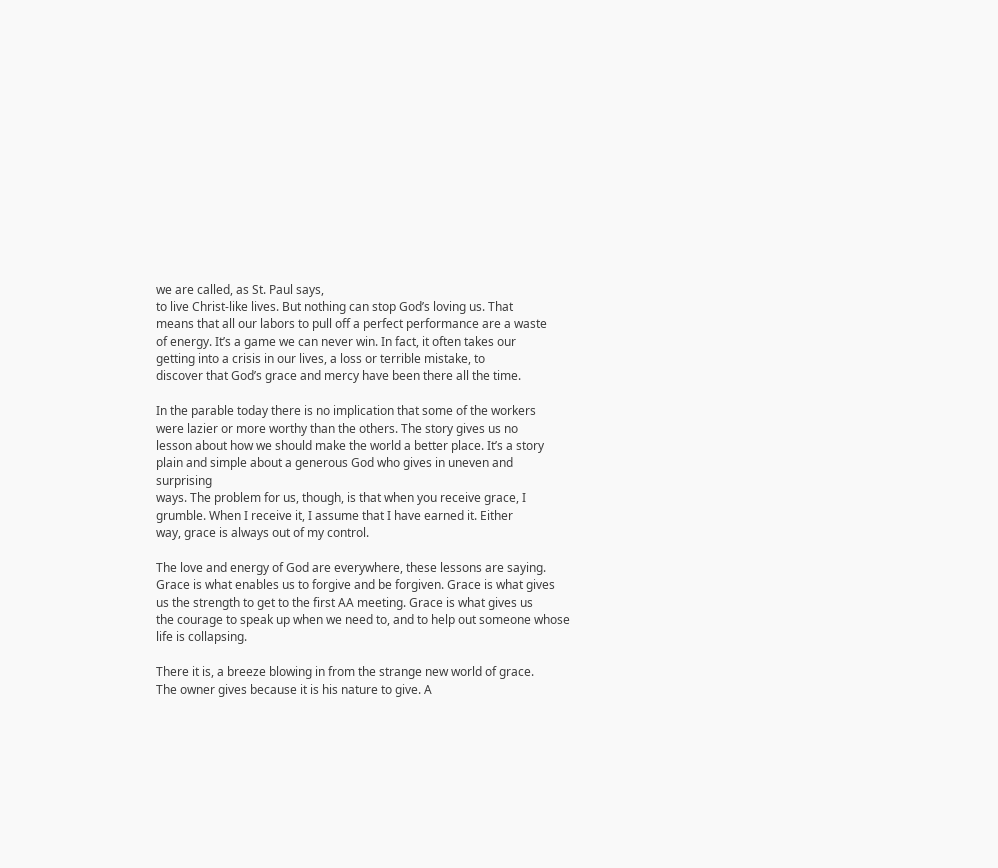we are called, as St. Paul says,
to live Christ-like lives. But nothing can stop God’s loving us. That
means that all our labors to pull off a perfect performance are a waste
of energy. It’s a game we can never win. In fact, it often takes our
getting into a crisis in our lives, a loss or terrible mistake, to
discover that God’s grace and mercy have been there all the time.

In the parable today there is no implication that some of the workers
were lazier or more worthy than the others. The story gives us no
lesson about how we should make the world a better place. It’s a story
plain and simple about a generous God who gives in uneven and surprising
ways. The problem for us, though, is that when you receive grace, I
grumble. When I receive it, I assume that I have earned it. Either
way, grace is always out of my control.

The love and energy of God are everywhere, these lessons are saying.
Grace is what enables us to forgive and be forgiven. Grace is what gives
us the strength to get to the first AA meeting. Grace is what gives us
the courage to speak up when we need to, and to help out someone whose
life is collapsing.

There it is, a breeze blowing in from the strange new world of grace.
The owner gives because it is his nature to give. A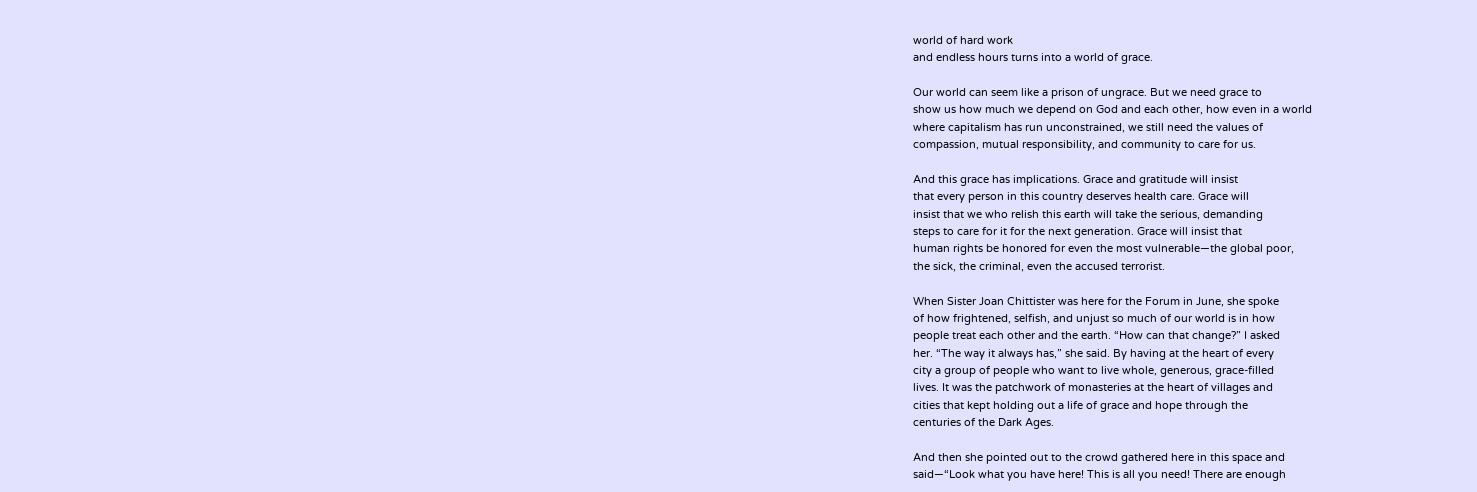world of hard work
and endless hours turns into a world of grace.

Our world can seem like a prison of ungrace. But we need grace to
show us how much we depend on God and each other, how even in a world
where capitalism has run unconstrained, we still need the values of
compassion, mutual responsibility, and community to care for us.

And this grace has implications. Grace and gratitude will insist
that every person in this country deserves health care. Grace will
insist that we who relish this earth will take the serious, demanding
steps to care for it for the next generation. Grace will insist that
human rights be honored for even the most vulnerable—the global poor,
the sick, the criminal, even the accused terrorist.

When Sister Joan Chittister was here for the Forum in June, she spoke
of how frightened, selfish, and unjust so much of our world is in how
people treat each other and the earth. “How can that change?” I asked
her. “The way it always has,” she said. By having at the heart of every
city a group of people who want to live whole, generous, grace-filled
lives. It was the patchwork of monasteries at the heart of villages and
cities that kept holding out a life of grace and hope through the
centuries of the Dark Ages.

And then she pointed out to the crowd gathered here in this space and
said—“Look what you have here! This is all you need! There are enough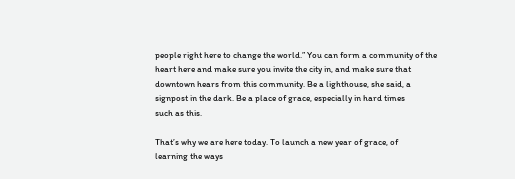people right here to change the world.” You can form a community of the
heart here and make sure you invite the city in, and make sure that
downtown hears from this community. Be a lighthouse, she said, a
signpost in the dark. Be a place of grace, especially in hard times
such as this.

That’s why we are here today. To launch a new year of grace, of
learning the ways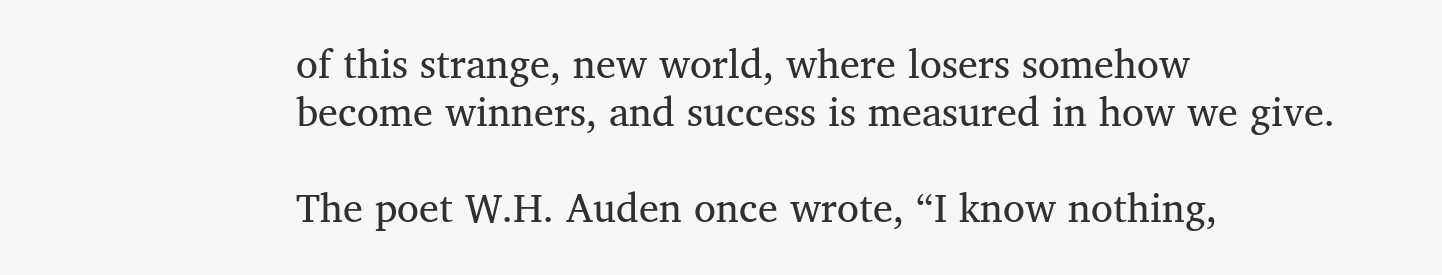of this strange, new world, where losers somehow
become winners, and success is measured in how we give.

The poet W.H. Auden once wrote, “I know nothing,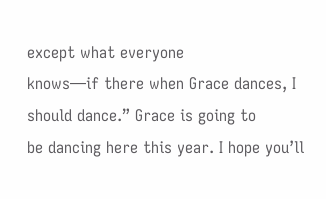except what everyone
knows—if there when Grace dances, I should dance.” Grace is going to
be dancing here this year. I hope you’ll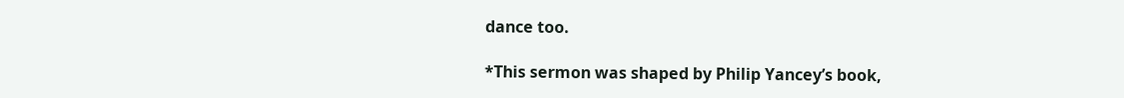dance too.

*This sermon was shaped by Philip Yancey’s book,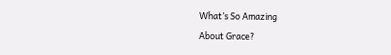What’s So Amazing
About Grace?